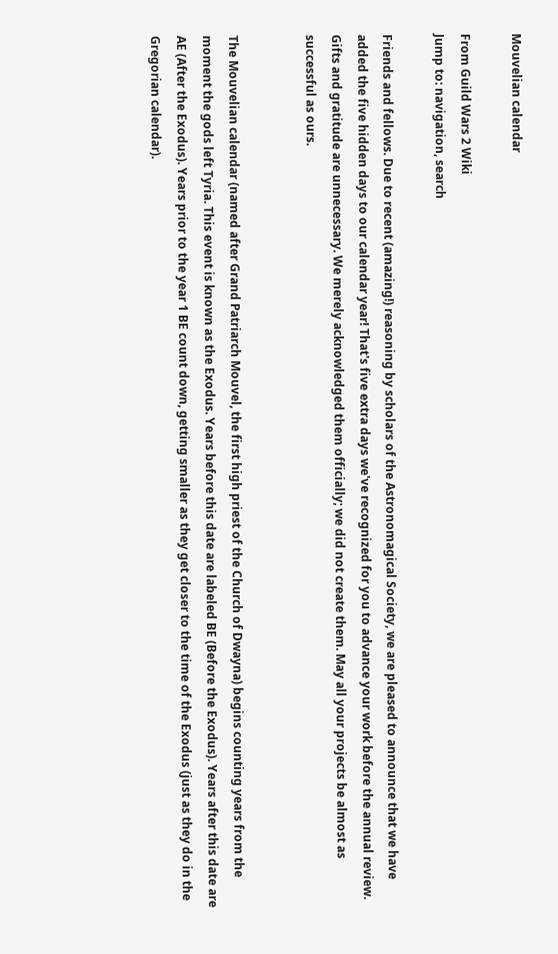Mouvelian calendar

From Guild Wars 2 Wiki
Jump to: navigation, search

Friends and fellows. Due to recent (amazing!) reasoning by scholars of the Astronomagical Society, we are pleased to announce that we have added the five hidden days to our calendar year! That's five extra days we've recognized for you to advance your work before the annual review. Gifts and gratitude are unnecessary. We merely acknowledged them officially; we did not create them. May all your projects be almost as successful as ours.


The Mouvelian calendar (named after Grand Patriarch Mouvel, the first high priest of the Church of Dwayna) begins counting years from the moment the gods left Tyria. This event is known as the Exodus. Years before this date are labeled BE (Before the Exodus). Years after this date are AE (After the Exodus). Years prior to the year 1 BE count down, getting smaller as they get closer to the time of the Exodus (just as they do in the Gregorian calendar).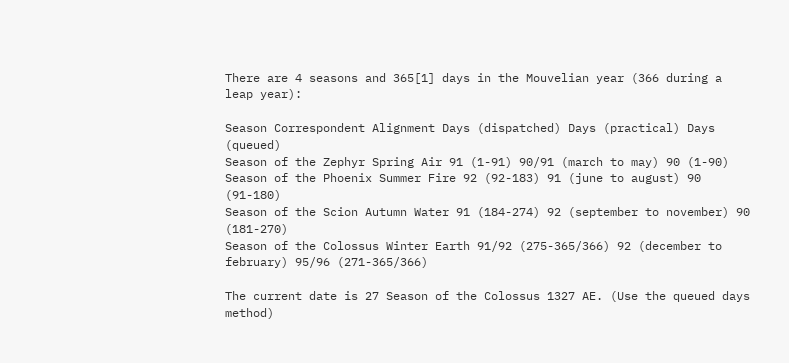There are 4 seasons and 365[1] days in the Mouvelian year (366 during a leap year):

Season Correspondent Alignment Days (dispatched) Days (practical) Days (queued)
Season of the Zephyr Spring Air 91 (1-91) 90/91 (march to may) 90 (1-90)
Season of the Phoenix Summer Fire 92 (92-183) 91 (june to august) 90 (91-180)
Season of the Scion Autumn Water 91 (184-274) 92 (september to november) 90 (181-270)
Season of the Colossus Winter Earth 91/92 (275-365/366) 92 (december to february) 95/96 (271-365/366)

The current date is 27 Season of the Colossus 1327 AE. (Use the queued days method)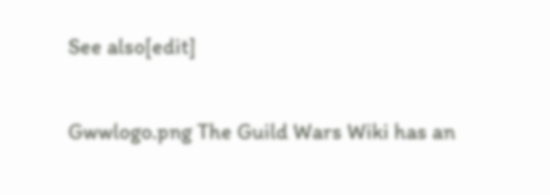See also[edit]


Gwwlogo.png The Guild Wars Wiki has an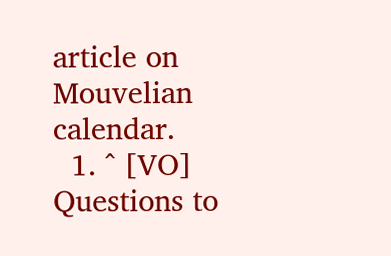article on Mouvelian calendar.
  1. ^ [VO] Questions to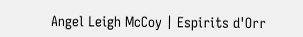Angel Leigh McCoy | Espirits d'Orr